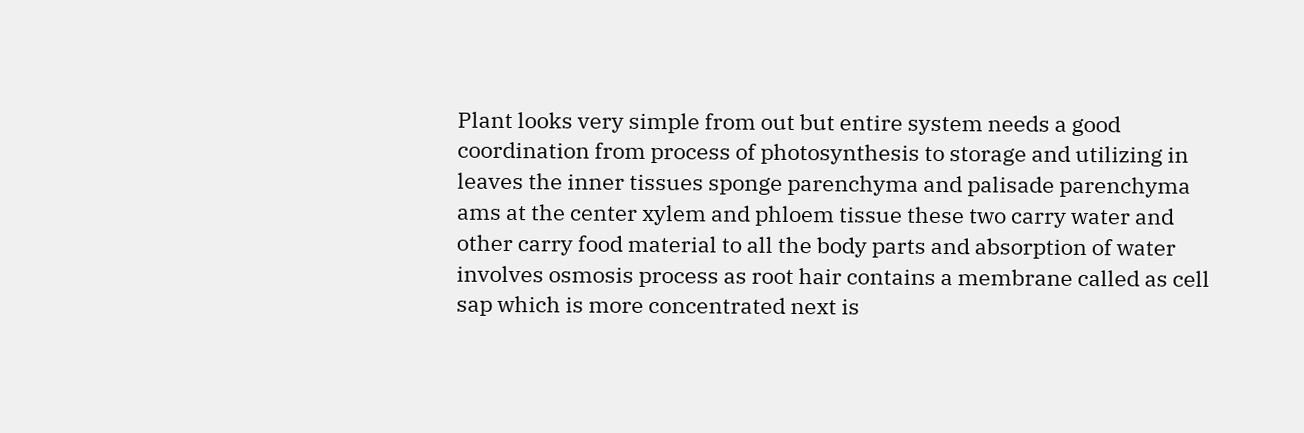Plant looks very simple from out but entire system needs a good coordination from process of photosynthesis to storage and utilizing in leaves the inner tissues sponge parenchyma and palisade parenchyma ams at the center xylem and phloem tissue these two carry water and other carry food material to all the body parts and absorption of water involves osmosis process as root hair contains a membrane called as cell sap which is more concentrated next is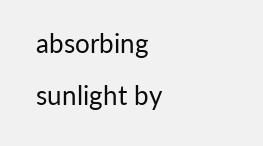absorbing sunlight by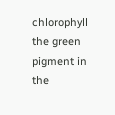chlorophyll the green pigment in the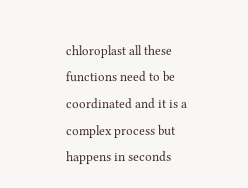chloroplast all these functions need to be coordinated and it is a complex process but happens in seconds